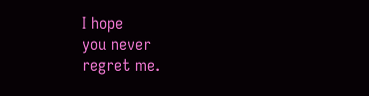I hope
you never
regret me.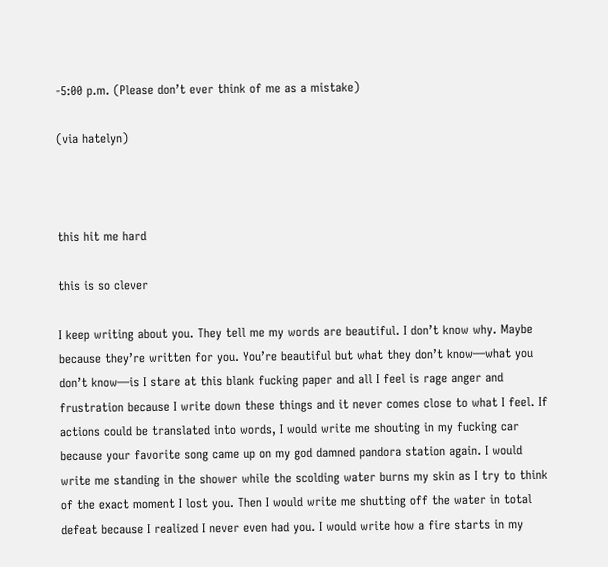-5:00 p.m. (Please don’t ever think of me as a mistake)

(via hatelyn)



this hit me hard

this is so clever

I keep writing about you. They tell me my words are beautiful. I don’t know why. Maybe because they’re written for you. You’re beautiful but what they don’t know—what you don’t know—is I stare at this blank fucking paper and all I feel is rage anger and frustration because I write down these things and it never comes close to what I feel. If actions could be translated into words, I would write me shouting in my fucking car because your favorite song came up on my god damned pandora station again. I would write me standing in the shower while the scolding water burns my skin as I try to think of the exact moment I lost you. Then I would write me shutting off the water in total defeat because I realized I never even had you. I would write how a fire starts in my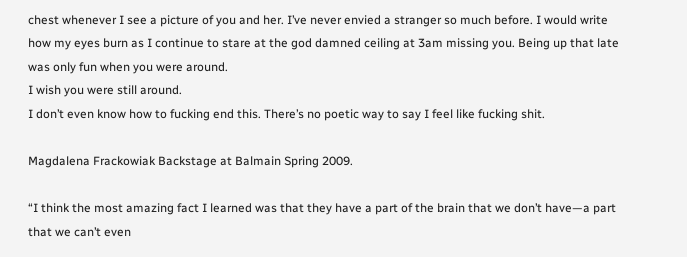chest whenever I see a picture of you and her. I’ve never envied a stranger so much before. I would write how my eyes burn as I continue to stare at the god damned ceiling at 3am missing you. Being up that late was only fun when you were around.
I wish you were still around.
I don’t even know how to fucking end this. There’s no poetic way to say I feel like fucking shit.

Magdalena Frackowiak Backstage at Balmain Spring 2009.

“I think the most amazing fact I learned was that they have a part of the brain that we don’t have—a part that we can’t even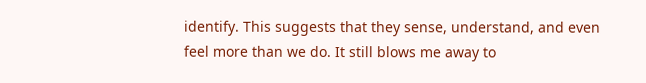identify. This suggests that they sense, understand, and even feel more than we do. It still blows me away to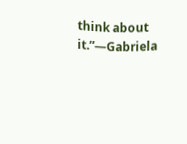think about it.”—Gabriela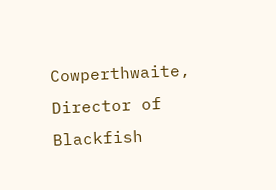Cowperthwaite, Director of Blackfish